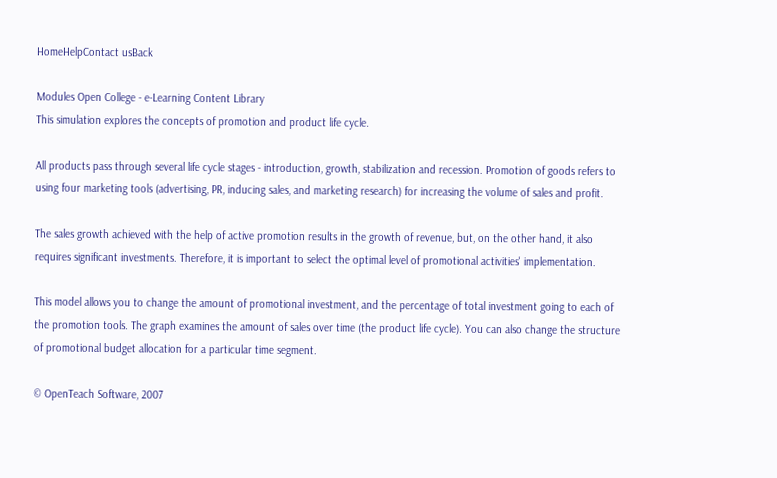HomeHelpContact usBack

Modules Open College - e-Learning Content Library
This simulation explores the concepts of promotion and product life cycle.

All products pass through several life cycle stages - introduction, growth, stabilization and recession. Promotion of goods refers to using four marketing tools (advertising, PR, inducing sales, and marketing research) for increasing the volume of sales and profit.

The sales growth achieved with the help of active promotion results in the growth of revenue, but, on the other hand, it also requires significant investments. Therefore, it is important to select the optimal level of promotional activities' implementation.

This model allows you to change the amount of promotional investment, and the percentage of total investment going to each of the promotion tools. The graph examines the amount of sales over time (the product life cycle). You can also change the structure of promotional budget allocation for a particular time segment.

© OpenTeach Software, 2007